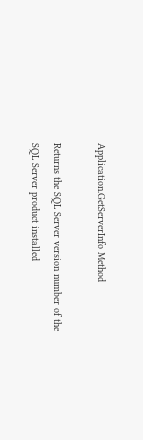Application.GetServerInfo Method

Returns the SQL Server version number of the SQL Server product installed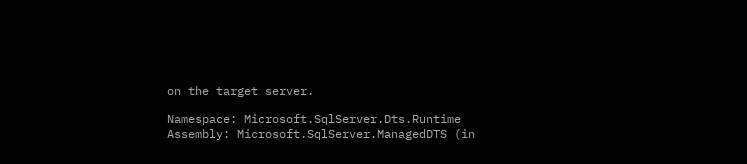on the target server.

Namespace: Microsoft.SqlServer.Dts.Runtime
Assembly: Microsoft.SqlServer.ManagedDTS (in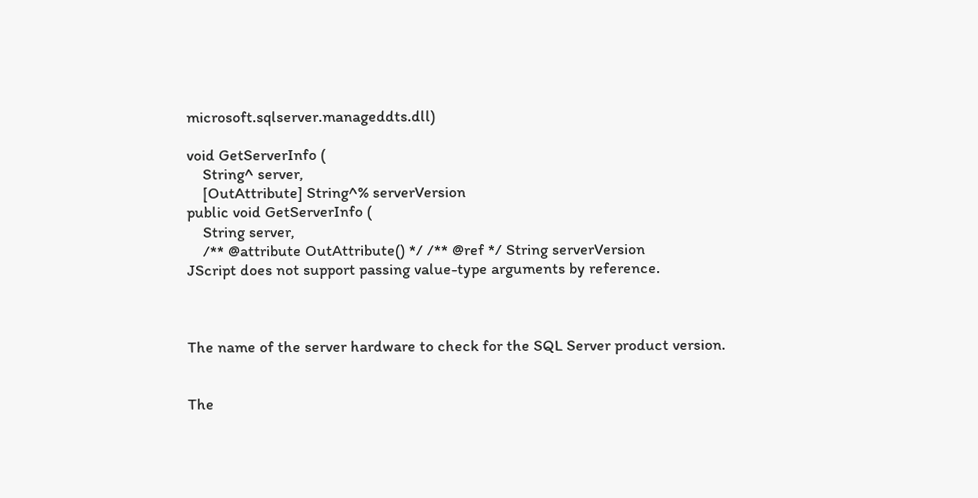microsoft.sqlserver.manageddts.dll)

void GetServerInfo (
    String^ server,
    [OutAttribute] String^% serverVersion
public void GetServerInfo (
    String server,
    /** @attribute OutAttribute() */ /** @ref */ String serverVersion
JScript does not support passing value-type arguments by reference.



The name of the server hardware to check for the SQL Server product version.


The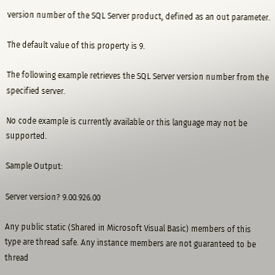version number of the SQL Server product, defined as an out parameter.

The default value of this property is 9.

The following example retrieves the SQL Server version number from the specified server.

No code example is currently available or this language may not be supported.

Sample Output:

Server version? 9.00.926.00

Any public static (Shared in Microsoft Visual Basic) members of this type are thread safe. Any instance members are not guaranteed to be thread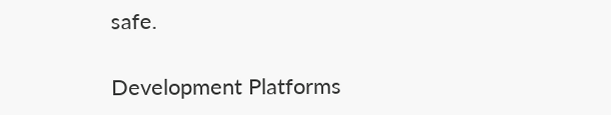safe.

Development Platforms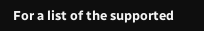For a list of the supported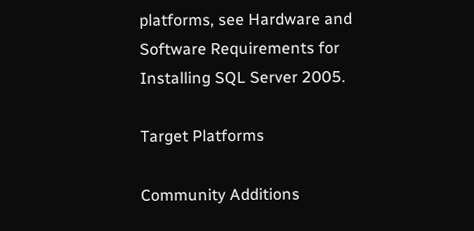platforms, see Hardware and Software Requirements for Installing SQL Server 2005.

Target Platforms

Community Additions